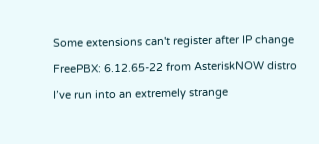Some extensions can't register after IP change

FreePBX: 6.12.65-22 from AsteriskNOW distro

I’ve run into an extremely strange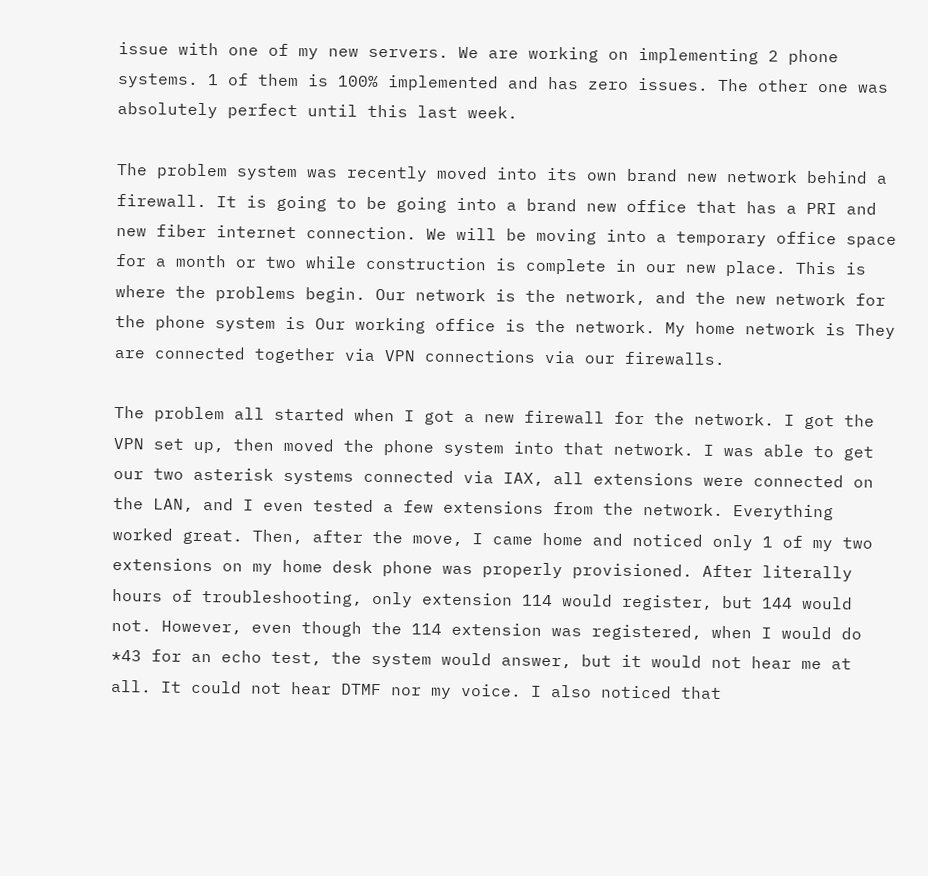issue with one of my new servers. We are working on implementing 2 phone systems. 1 of them is 100% implemented and has zero issues. The other one was absolutely perfect until this last week.

The problem system was recently moved into its own brand new network behind a firewall. It is going to be going into a brand new office that has a PRI and new fiber internet connection. We will be moving into a temporary office space for a month or two while construction is complete in our new place. This is where the problems begin. Our network is the network, and the new network for the phone system is Our working office is the network. My home network is They are connected together via VPN connections via our firewalls.

The problem all started when I got a new firewall for the network. I got the VPN set up, then moved the phone system into that network. I was able to get our two asterisk systems connected via IAX, all extensions were connected on the LAN, and I even tested a few extensions from the network. Everything worked great. Then, after the move, I came home and noticed only 1 of my two extensions on my home desk phone was properly provisioned. After literally hours of troubleshooting, only extension 114 would register, but 144 would not. However, even though the 114 extension was registered, when I would do *43 for an echo test, the system would answer, but it would not hear me at all. It could not hear DTMF nor my voice. I also noticed that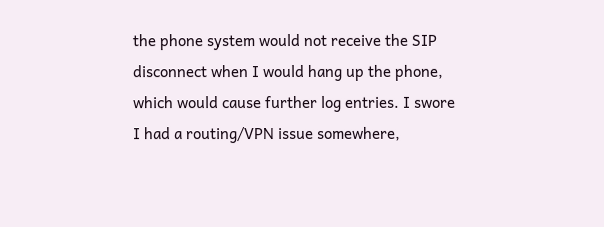the phone system would not receive the SIP disconnect when I would hang up the phone, which would cause further log entries. I swore I had a routing/VPN issue somewhere,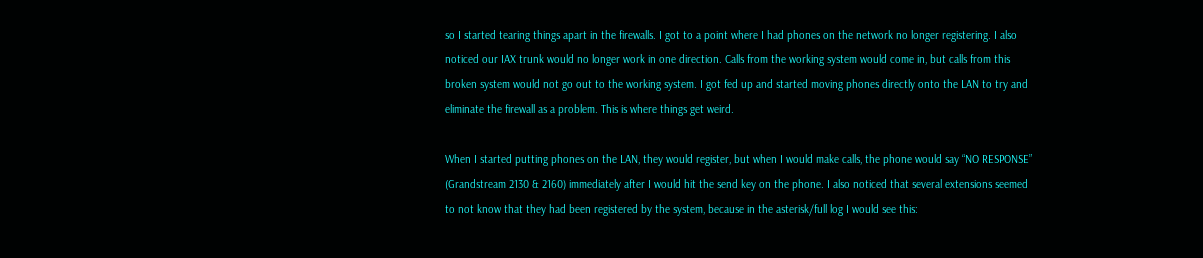so I started tearing things apart in the firewalls. I got to a point where I had phones on the network no longer registering. I also noticed our IAX trunk would no longer work in one direction. Calls from the working system would come in, but calls from this broken system would not go out to the working system. I got fed up and started moving phones directly onto the LAN to try and eliminate the firewall as a problem. This is where things get weird.

When I started putting phones on the LAN, they would register, but when I would make calls, the phone would say “NO RESPONSE” (Grandstream 2130 & 2160) immediately after I would hit the send key on the phone. I also noticed that several extensions seemed to not know that they had been registered by the system, because in the asterisk/full log I would see this: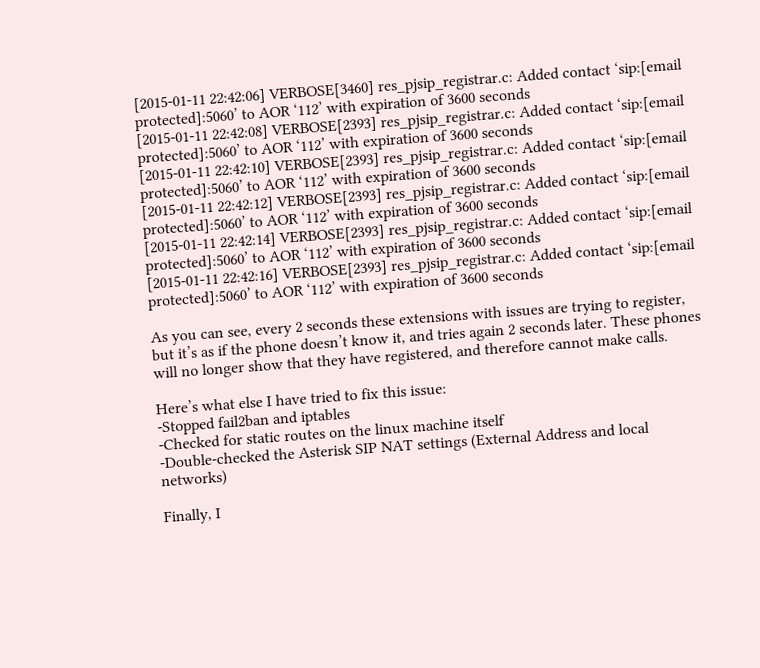[2015-01-11 22:42:06] VERBOSE[3460] res_pjsip_registrar.c: Added contact ‘sip:[email protected]:5060’ to AOR ‘112’ with expiration of 3600 seconds
[2015-01-11 22:42:08] VERBOSE[2393] res_pjsip_registrar.c: Added contact ‘sip:[email protected]:5060’ to AOR ‘112’ with expiration of 3600 seconds
[2015-01-11 22:42:10] VERBOSE[2393] res_pjsip_registrar.c: Added contact ‘sip:[email protected]:5060’ to AOR ‘112’ with expiration of 3600 seconds
[2015-01-11 22:42:12] VERBOSE[2393] res_pjsip_registrar.c: Added contact ‘sip:[email protected]:5060’ to AOR ‘112’ with expiration of 3600 seconds
[2015-01-11 22:42:14] VERBOSE[2393] res_pjsip_registrar.c: Added contact ‘sip:[email protected]:5060’ to AOR ‘112’ with expiration of 3600 seconds
[2015-01-11 22:42:16] VERBOSE[2393] res_pjsip_registrar.c: Added contact ‘sip:[email protected]:5060’ to AOR ‘112’ with expiration of 3600 seconds

As you can see, every 2 seconds these extensions with issues are trying to register, but it’s as if the phone doesn’t know it, and tries again 2 seconds later. These phones will no longer show that they have registered, and therefore cannot make calls.

Here’s what else I have tried to fix this issue:
-Stopped fail2ban and iptables
-Checked for static routes on the linux machine itself
-Double-checked the Asterisk SIP NAT settings (External Address and local networks)

Finally, I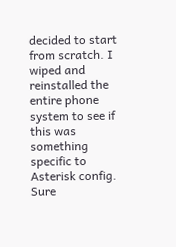decided to start from scratch. I wiped and reinstalled the entire phone system to see if this was something specific to Asterisk config. Sure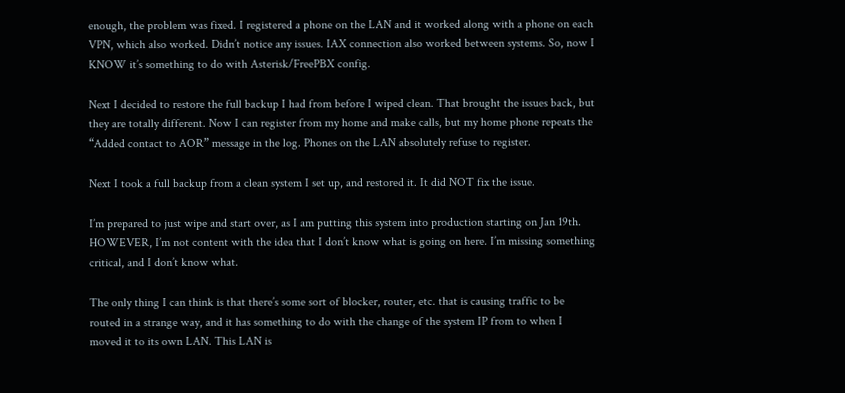enough, the problem was fixed. I registered a phone on the LAN and it worked along with a phone on each VPN, which also worked. Didn’t notice any issues. IAX connection also worked between systems. So, now I KNOW it’s something to do with Asterisk/FreePBX config.

Next I decided to restore the full backup I had from before I wiped clean. That brought the issues back, but they are totally different. Now I can register from my home and make calls, but my home phone repeats the “Added contact to AOR” message in the log. Phones on the LAN absolutely refuse to register.

Next I took a full backup from a clean system I set up, and restored it. It did NOT fix the issue.

I’m prepared to just wipe and start over, as I am putting this system into production starting on Jan 19th. HOWEVER, I’m not content with the idea that I don’t know what is going on here. I’m missing something critical, and I don’t know what.

The only thing I can think is that there’s some sort of blocker, router, etc. that is causing traffic to be routed in a strange way, and it has something to do with the change of the system IP from to when I moved it to its own LAN. This LAN is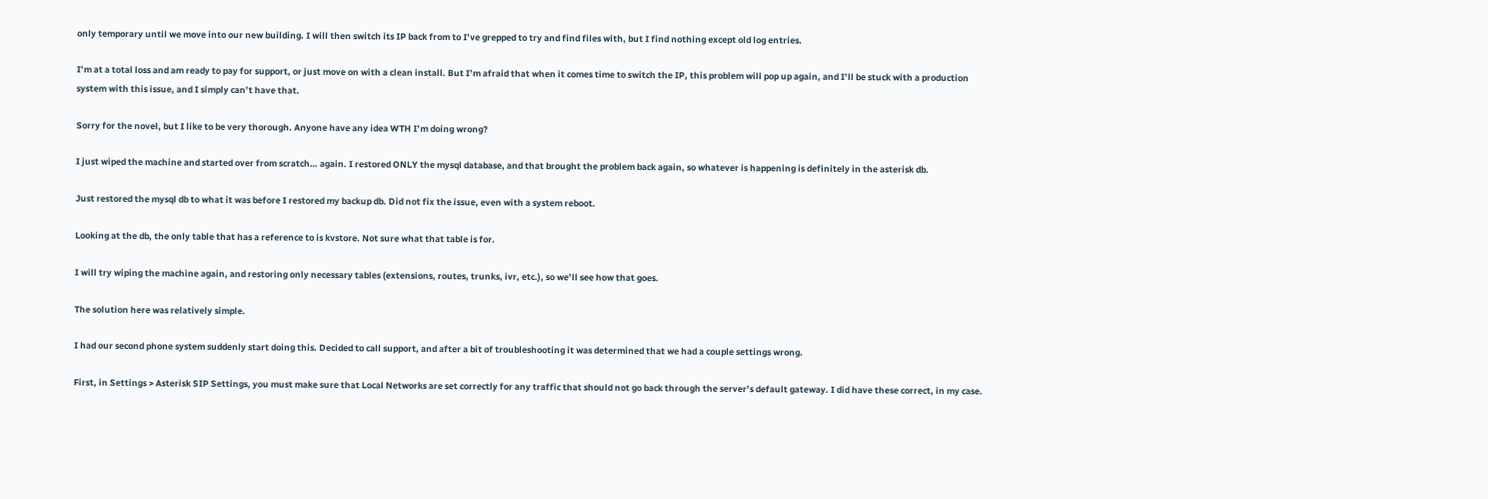only temporary until we move into our new building. I will then switch its IP back from to I’ve grepped to try and find files with, but I find nothing except old log entries.

I’m at a total loss and am ready to pay for support, or just move on with a clean install. But I’m afraid that when it comes time to switch the IP, this problem will pop up again, and I’ll be stuck with a production system with this issue, and I simply can’t have that.

Sorry for the novel, but I like to be very thorough. Anyone have any idea WTH I’m doing wrong?

I just wiped the machine and started over from scratch… again. I restored ONLY the mysql database, and that brought the problem back again, so whatever is happening is definitely in the asterisk db.

Just restored the mysql db to what it was before I restored my backup db. Did not fix the issue, even with a system reboot.

Looking at the db, the only table that has a reference to is kvstore. Not sure what that table is for.

I will try wiping the machine again, and restoring only necessary tables (extensions, routes, trunks, ivr, etc.), so we’ll see how that goes.

The solution here was relatively simple.

I had our second phone system suddenly start doing this. Decided to call support, and after a bit of troubleshooting it was determined that we had a couple settings wrong.

First, in Settings > Asterisk SIP Settings, you must make sure that Local Networks are set correctly for any traffic that should not go back through the server’s default gateway. I did have these correct, in my case.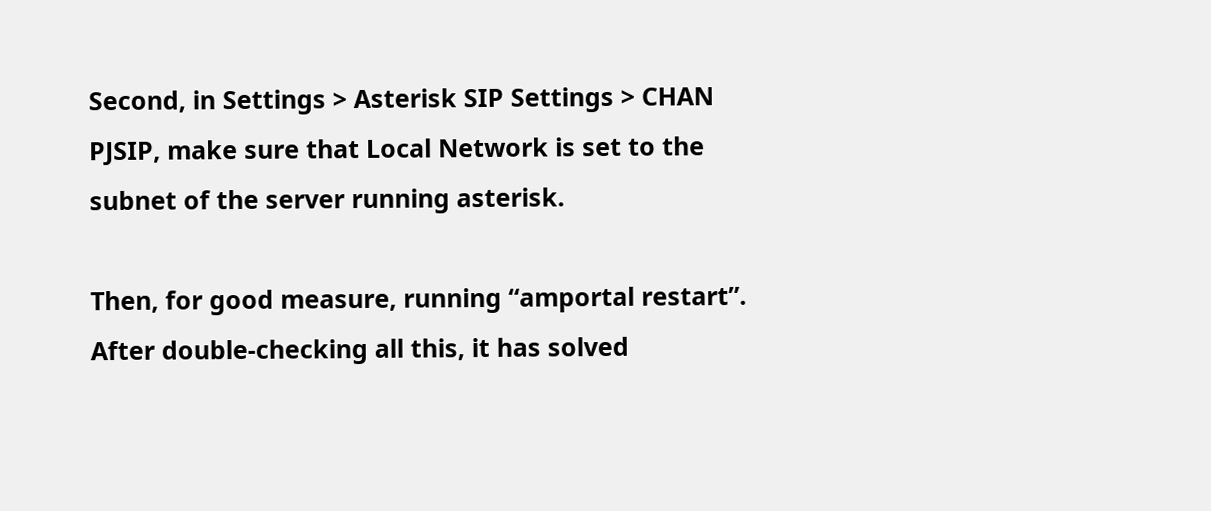Second, in Settings > Asterisk SIP Settings > CHAN PJSIP, make sure that Local Network is set to the subnet of the server running asterisk.

Then, for good measure, running “amportal restart”. After double-checking all this, it has solved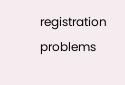registration problems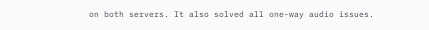on both servers. It also solved all one-way audio issues.